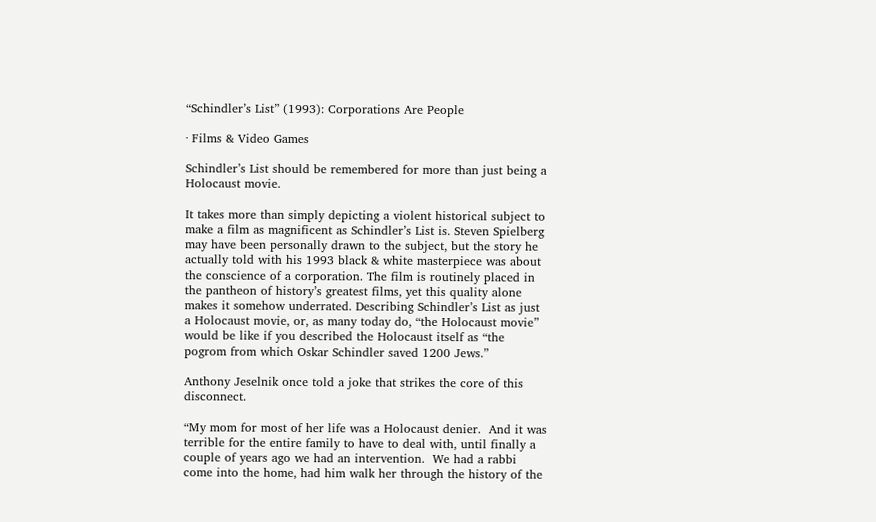“Schindler’s List” (1993): Corporations Are People

· Films & Video Games

Schindler’s List should be remembered for more than just being a Holocaust movie.

It takes more than simply depicting a violent historical subject to make a film as magnificent as Schindler’s List is. Steven Spielberg may have been personally drawn to the subject, but the story he actually told with his 1993 black & white masterpiece was about the conscience of a corporation. The film is routinely placed in the pantheon of history’s greatest films, yet this quality alone makes it somehow underrated. Describing Schindler’s List as just a Holocaust movie, or, as many today do, “the Holocaust movie” would be like if you described the Holocaust itself as “the pogrom from which Oskar Schindler saved 1200 Jews.”

Anthony Jeselnik once told a joke that strikes the core of this disconnect.

“My mom for most of her life was a Holocaust denier.  And it was terrible for the entire family to have to deal with, until finally a couple of years ago we had an intervention.  We had a rabbi come into the home, had him walk her through the history of the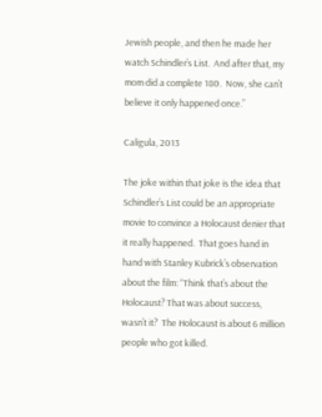Jewish people, and then he made her watch Schindler’s List.  And after that, my mom did a complete 180.  Now, she can’t believe it only happened once.”

Caligula, 2013

The joke within that joke is the idea that Schindler’s List could be an appropriate movie to convince a Holocaust denier that it really happened.  That goes hand in hand with Stanley Kubrick’s observation about the film: “Think that’s about the Holocaust? That was about success, wasn’t it?  The Holocaust is about 6 million people who got killed.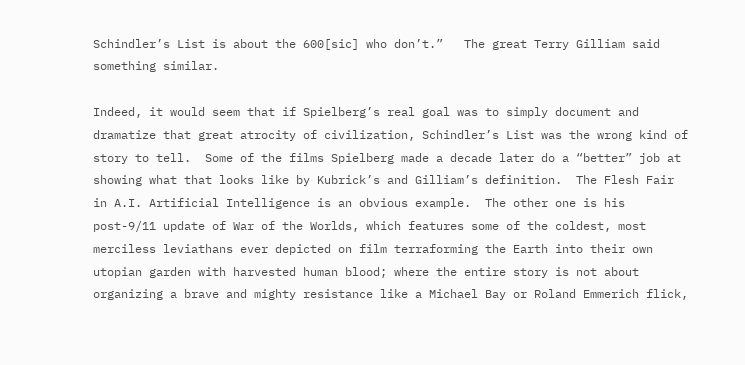Schindler’s List is about the 600[sic] who don’t.”   The great Terry Gilliam said something similar.

Indeed, it would seem that if Spielberg’s real goal was to simply document and dramatize that great atrocity of civilization, Schindler’s List was the wrong kind of story to tell.  Some of the films Spielberg made a decade later do a “better” job at showing what that looks like by Kubrick’s and Gilliam’s definition.  The Flesh Fair in A.I. Artificial Intelligence is an obvious example.  The other one is his post-9/11 update of War of the Worlds, which features some of the coldest, most merciless leviathans ever depicted on film terraforming the Earth into their own utopian garden with harvested human blood; where the entire story is not about organizing a brave and mighty resistance like a Michael Bay or Roland Emmerich flick,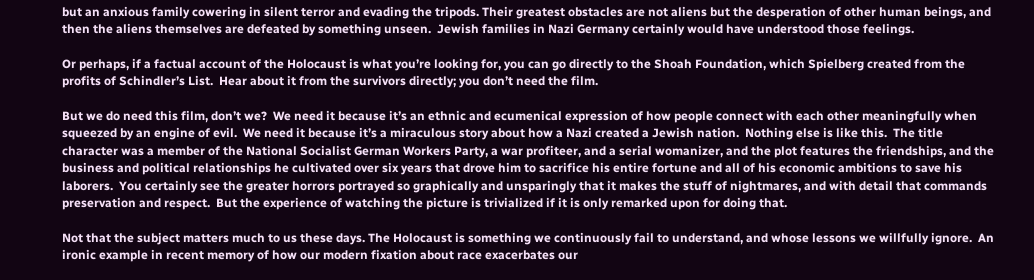but an anxious family cowering in silent terror and evading the tripods. Their greatest obstacles are not aliens but the desperation of other human beings, and then the aliens themselves are defeated by something unseen.  Jewish families in Nazi Germany certainly would have understood those feelings.

Or perhaps, if a factual account of the Holocaust is what you’re looking for, you can go directly to the Shoah Foundation, which Spielberg created from the profits of Schindler’s List.  Hear about it from the survivors directly; you don’t need the film.

But we do need this film, don’t we?  We need it because it’s an ethnic and ecumenical expression of how people connect with each other meaningfully when squeezed by an engine of evil.  We need it because it’s a miraculous story about how a Nazi created a Jewish nation.  Nothing else is like this.  The title character was a member of the National Socialist German Workers Party, a war profiteer, and a serial womanizer, and the plot features the friendships, and the business and political relationships he cultivated over six years that drove him to sacrifice his entire fortune and all of his economic ambitions to save his laborers.  You certainly see the greater horrors portrayed so graphically and unsparingly that it makes the stuff of nightmares, and with detail that commands preservation and respect.  But the experience of watching the picture is trivialized if it is only remarked upon for doing that.

Not that the subject matters much to us these days. The Holocaust is something we continuously fail to understand, and whose lessons we willfully ignore.  An ironic example in recent memory of how our modern fixation about race exacerbates our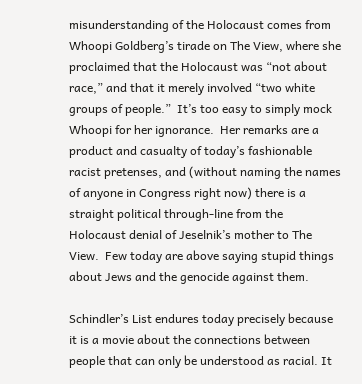misunderstanding of the Holocaust comes from Whoopi Goldberg’s tirade on The View, where she proclaimed that the Holocaust was “not about race,” and that it merely involved “two white groups of people.”  It’s too easy to simply mock Whoopi for her ignorance.  Her remarks are a product and casualty of today’s fashionable racist pretenses, and (without naming the names of anyone in Congress right now) there is a straight political through-line from the Holocaust denial of Jeselnik’s mother to The View.  Few today are above saying stupid things about Jews and the genocide against them.

Schindler’s List endures today precisely because it is a movie about the connections between people that can only be understood as racial. It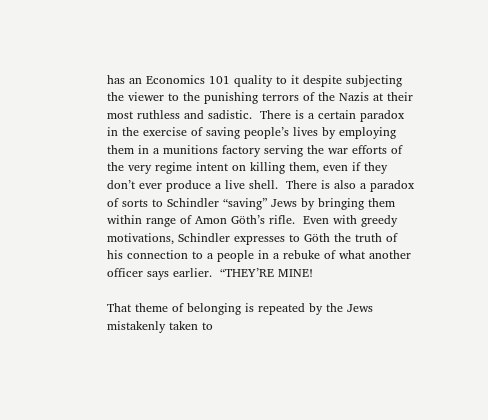has an Economics 101 quality to it despite subjecting the viewer to the punishing terrors of the Nazis at their most ruthless and sadistic.  There is a certain paradox in the exercise of saving people’s lives by employing them in a munitions factory serving the war efforts of the very regime intent on killing them, even if they don’t ever produce a live shell.  There is also a paradox of sorts to Schindler “saving” Jews by bringing them within range of Amon Göth’s rifle.  Even with greedy motivations, Schindler expresses to Göth the truth of his connection to a people in a rebuke of what another officer says earlier.  “THEY’RE MINE!

That theme of belonging is repeated by the Jews mistakenly taken to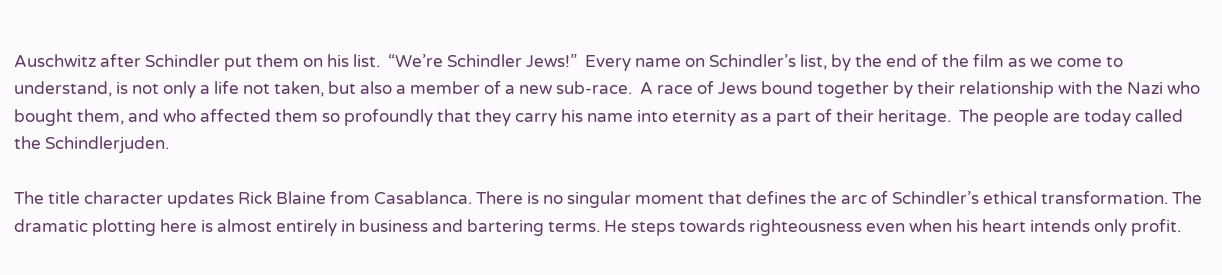Auschwitz after Schindler put them on his list.  “We’re Schindler Jews!”  Every name on Schindler’s list, by the end of the film as we come to understand, is not only a life not taken, but also a member of a new sub-race.  A race of Jews bound together by their relationship with the Nazi who bought them, and who affected them so profoundly that they carry his name into eternity as a part of their heritage.  The people are today called the Schindlerjuden.

The title character updates Rick Blaine from Casablanca. There is no singular moment that defines the arc of Schindler’s ethical transformation. The dramatic plotting here is almost entirely in business and bartering terms. He steps towards righteousness even when his heart intends only profit.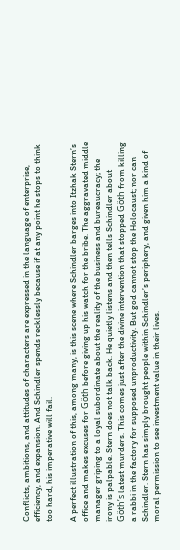Conflicts, ambitions, and attitudes of characters are expressed in the language of enterprise, efficiency, and expansion. And Schindler spends recklessly because if at any point he stops to think too hard, his imperative will fail.

A perfect illustration of this, among many, is this scene where Schindler barges into Itzhak Stern’s office and makes excuses for Göth before giving up his watch for the bribe. The aggravated middle manager griping to a loyal subordinate about the reality of the business and bureaucracy; the irony is palpable. Stern does not talk back. He quietly listens and then tells Schindler about Göth’s latest murders. This comes just after the divine intervention that stopped Göth from killing a rabbi in the factory for supposed unproductivity. But god cannot stop the Holocaust; nor can Schindler. Stern has simply brought people within Schindler’s periphery, and given him a kind of moral permission to see investment value in their lives.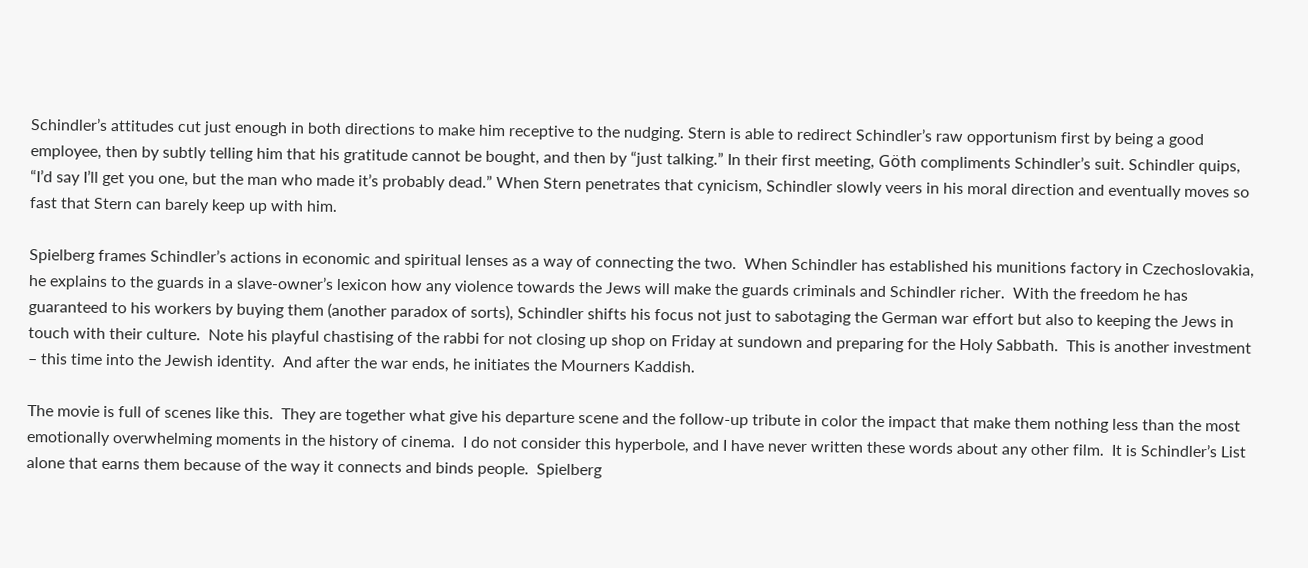Schindler’s attitudes cut just enough in both directions to make him receptive to the nudging. Stern is able to redirect Schindler’s raw opportunism first by being a good employee, then by subtly telling him that his gratitude cannot be bought, and then by “just talking.” In their first meeting, Göth compliments Schindler’s suit. Schindler quips, “I’d say I’ll get you one, but the man who made it’s probably dead.” When Stern penetrates that cynicism, Schindler slowly veers in his moral direction and eventually moves so fast that Stern can barely keep up with him.

Spielberg frames Schindler’s actions in economic and spiritual lenses as a way of connecting the two.  When Schindler has established his munitions factory in Czechoslovakia, he explains to the guards in a slave-owner’s lexicon how any violence towards the Jews will make the guards criminals and Schindler richer.  With the freedom he has guaranteed to his workers by buying them (another paradox of sorts), Schindler shifts his focus not just to sabotaging the German war effort but also to keeping the Jews in touch with their culture.  Note his playful chastising of the rabbi for not closing up shop on Friday at sundown and preparing for the Holy Sabbath.  This is another investment – this time into the Jewish identity.  And after the war ends, he initiates the Mourners Kaddish.

The movie is full of scenes like this.  They are together what give his departure scene and the follow-up tribute in color the impact that make them nothing less than the most emotionally overwhelming moments in the history of cinema.  I do not consider this hyperbole, and I have never written these words about any other film.  It is Schindler’s List alone that earns them because of the way it connects and binds people.  Spielberg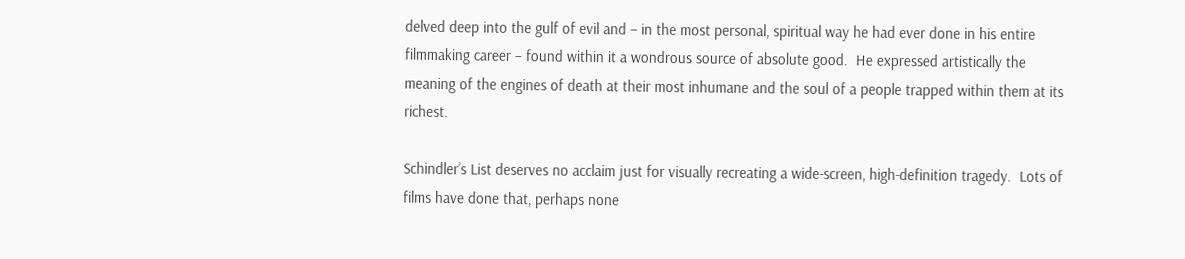delved deep into the gulf of evil and – in the most personal, spiritual way he had ever done in his entire filmmaking career – found within it a wondrous source of absolute good.  He expressed artistically the meaning of the engines of death at their most inhumane and the soul of a people trapped within them at its richest.

Schindler’s List deserves no acclaim just for visually recreating a wide-screen, high-definition tragedy.  Lots of films have done that, perhaps none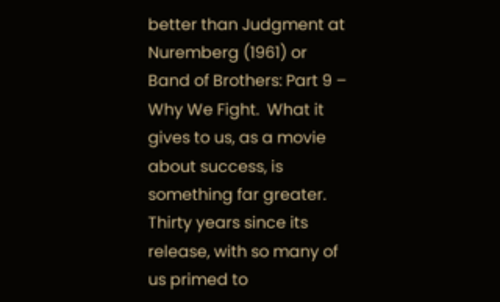better than Judgment at Nuremberg (1961) or Band of Brothers: Part 9 – Why We Fight.  What it gives to us, as a movie about success, is something far greater.  Thirty years since its release, with so many of us primed to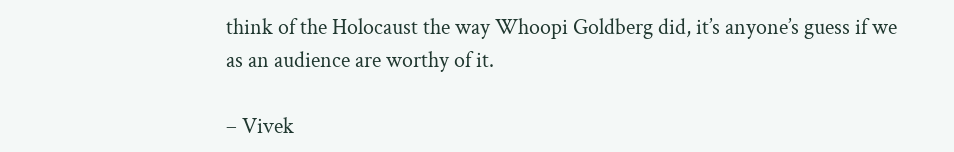think of the Holocaust the way Whoopi Goldberg did, it’s anyone’s guess if we as an audience are worthy of it.

– Vivek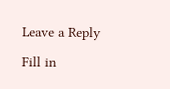Leave a Reply

Fill in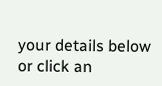your details below or click an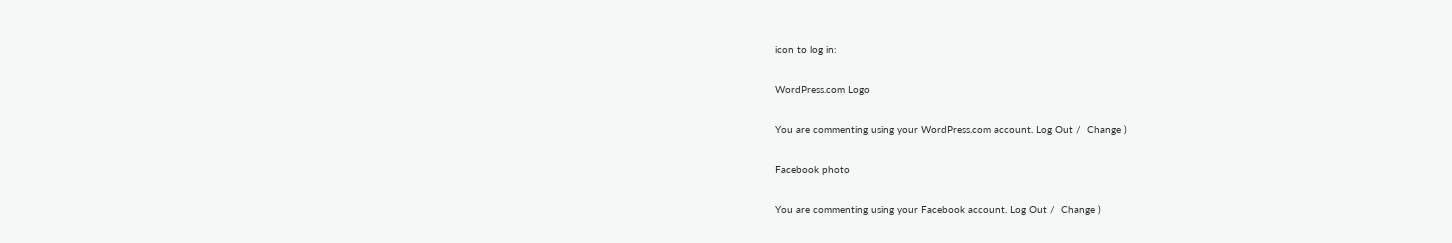icon to log in:

WordPress.com Logo

You are commenting using your WordPress.com account. Log Out /  Change )

Facebook photo

You are commenting using your Facebook account. Log Out /  Change )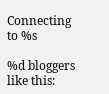Connecting to %s

%d bloggers like this: